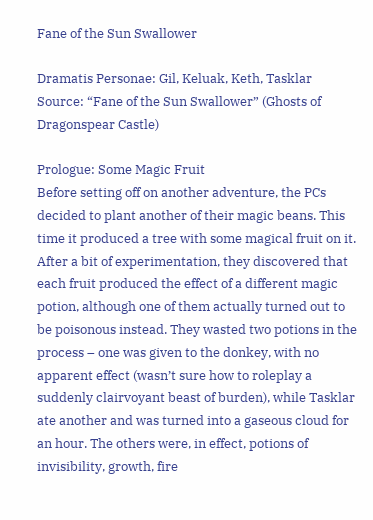Fane of the Sun Swallower

Dramatis Personae: Gil, Keluak, Keth, Tasklar
Source: “Fane of the Sun Swallower” (Ghosts of Dragonspear Castle)

Prologue: Some Magic Fruit
Before setting off on another adventure, the PCs decided to plant another of their magic beans. This time it produced a tree with some magical fruit on it. After a bit of experimentation, they discovered that each fruit produced the effect of a different magic potion, although one of them actually turned out to be poisonous instead. They wasted two potions in the process – one was given to the donkey, with no apparent effect (wasn’t sure how to roleplay a suddenly clairvoyant beast of burden), while Tasklar ate another and was turned into a gaseous cloud for an hour. The others were, in effect, potions of invisibility, growth, fire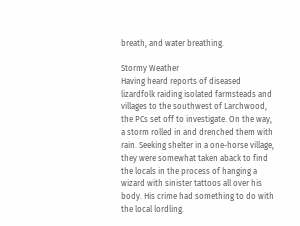breath, and water breathing.

Stormy Weather
Having heard reports of diseased lizardfolk raiding isolated farmsteads and villages to the southwest of Larchwood, the PCs set off to investigate. On the way, a storm rolled in and drenched them with rain. Seeking shelter in a one-horse village, they were somewhat taken aback to find the locals in the process of hanging a wizard with sinister tattoos all over his body. His crime had something to do with the local lordling.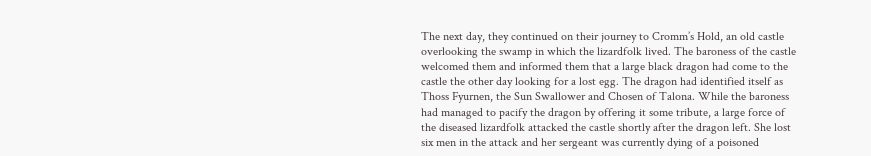The next day, they continued on their journey to Cromm’s Hold, an old castle overlooking the swamp in which the lizardfolk lived. The baroness of the castle welcomed them and informed them that a large black dragon had come to the castle the other day looking for a lost egg. The dragon had identified itself as Thoss Fyurnen, the Sun Swallower and Chosen of Talona. While the baroness had managed to pacify the dragon by offering it some tribute, a large force of the diseased lizardfolk attacked the castle shortly after the dragon left. She lost six men in the attack and her sergeant was currently dying of a poisoned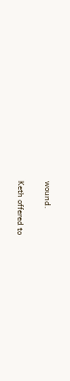wound.

Keth offered to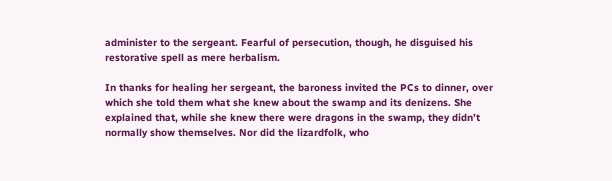administer to the sergeant. Fearful of persecution, though, he disguised his restorative spell as mere herbalism.

In thanks for healing her sergeant, the baroness invited the PCs to dinner, over which she told them what she knew about the swamp and its denizens. She explained that, while she knew there were dragons in the swamp, they didn’t normally show themselves. Nor did the lizardfolk, who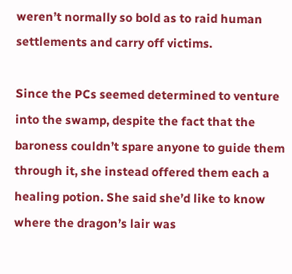weren’t normally so bold as to raid human settlements and carry off victims.

Since the PCs seemed determined to venture into the swamp, despite the fact that the baroness couldn’t spare anyone to guide them through it, she instead offered them each a healing potion. She said she’d like to know where the dragon’s lair was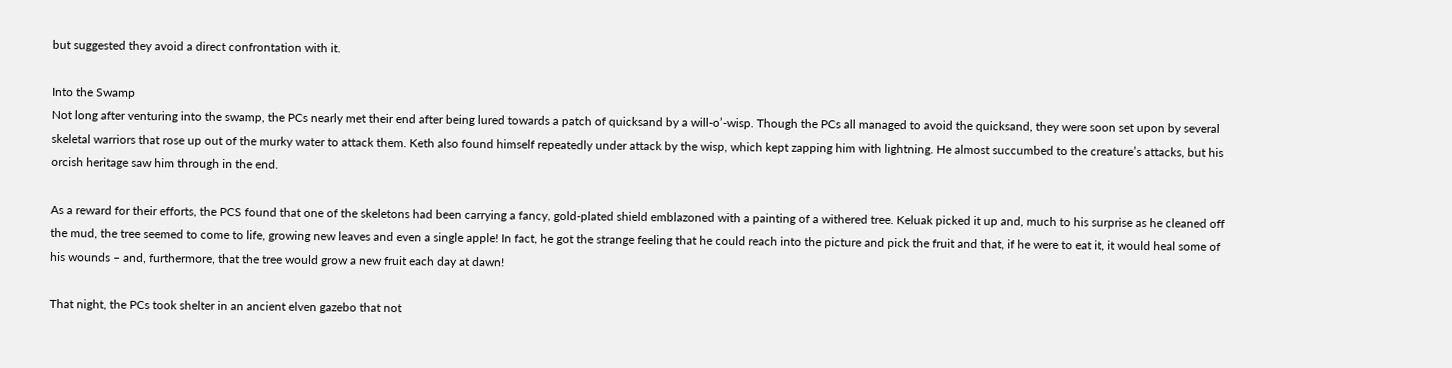but suggested they avoid a direct confrontation with it.

Into the Swamp
Not long after venturing into the swamp, the PCs nearly met their end after being lured towards a patch of quicksand by a will-o’-wisp. Though the PCs all managed to avoid the quicksand, they were soon set upon by several skeletal warriors that rose up out of the murky water to attack them. Keth also found himself repeatedly under attack by the wisp, which kept zapping him with lightning. He almost succumbed to the creature’s attacks, but his orcish heritage saw him through in the end.

As a reward for their efforts, the PCS found that one of the skeletons had been carrying a fancy, gold-plated shield emblazoned with a painting of a withered tree. Keluak picked it up and, much to his surprise as he cleaned off the mud, the tree seemed to come to life, growing new leaves and even a single apple! In fact, he got the strange feeling that he could reach into the picture and pick the fruit and that, if he were to eat it, it would heal some of his wounds – and, furthermore, that the tree would grow a new fruit each day at dawn!

That night, the PCs took shelter in an ancient elven gazebo that not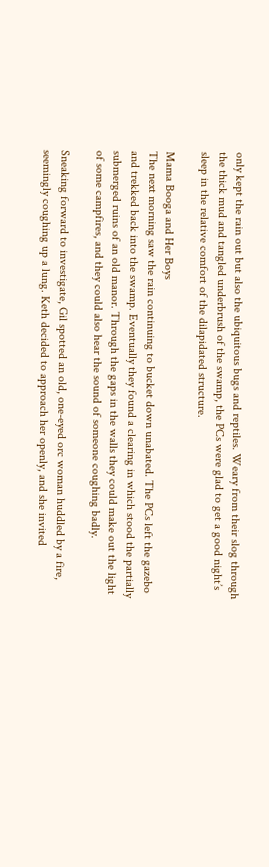only kept the rain out but also the ubiquitous bugs and reptiles. Weary from their slog through the thick mud and tangled underbrush of the swamp, the PCs were glad to get a good night’s sleep in the relative comfort of the dilapidated structure.

Mama Booga and Her Boys
The next morning saw the rain continuing to bucket down unabated. The PCs left the gazebo and trekked back into the swamp. Eventually they found a clearing in which stood the partially submerged ruins of an old manor. Through the gaps in the walls they could make out the light of some campfires, and they could also hear the sound of someone coughing badly.

Sneaking forward to investigate, Gil spotted an old, one-eyed orc woman huddled by a fire, seemingly coughing up a lung. Keth decided to approach her openly, and she invited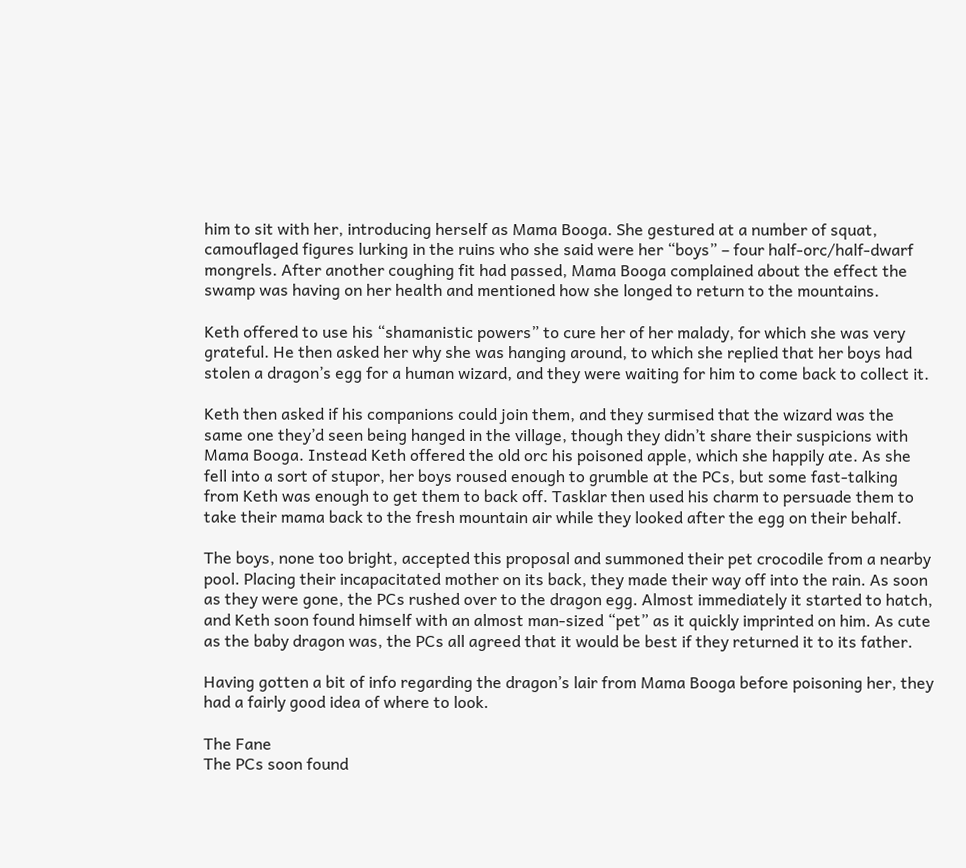him to sit with her, introducing herself as Mama Booga. She gestured at a number of squat, camouflaged figures lurking in the ruins who she said were her “boys” – four half-orc/half-dwarf mongrels. After another coughing fit had passed, Mama Booga complained about the effect the swamp was having on her health and mentioned how she longed to return to the mountains.

Keth offered to use his “shamanistic powers” to cure her of her malady, for which she was very grateful. He then asked her why she was hanging around, to which she replied that her boys had stolen a dragon’s egg for a human wizard, and they were waiting for him to come back to collect it.

Keth then asked if his companions could join them, and they surmised that the wizard was the same one they’d seen being hanged in the village, though they didn’t share their suspicions with Mama Booga. Instead Keth offered the old orc his poisoned apple, which she happily ate. As she fell into a sort of stupor, her boys roused enough to grumble at the PCs, but some fast-talking from Keth was enough to get them to back off. Tasklar then used his charm to persuade them to take their mama back to the fresh mountain air while they looked after the egg on their behalf.

The boys, none too bright, accepted this proposal and summoned their pet crocodile from a nearby pool. Placing their incapacitated mother on its back, they made their way off into the rain. As soon as they were gone, the PCs rushed over to the dragon egg. Almost immediately it started to hatch, and Keth soon found himself with an almost man-sized “pet” as it quickly imprinted on him. As cute as the baby dragon was, the PCs all agreed that it would be best if they returned it to its father.

Having gotten a bit of info regarding the dragon’s lair from Mama Booga before poisoning her, they had a fairly good idea of where to look.

The Fane
The PCs soon found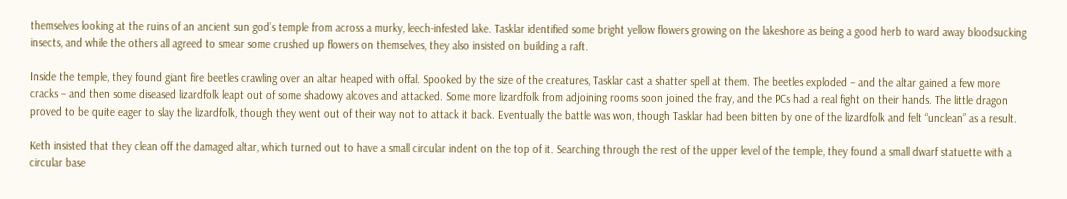themselves looking at the ruins of an ancient sun god’s temple from across a murky, leech-infested lake. Tasklar identified some bright yellow flowers growing on the lakeshore as being a good herb to ward away bloodsucking insects, and while the others all agreed to smear some crushed up flowers on themselves, they also insisted on building a raft.

Inside the temple, they found giant fire beetles crawling over an altar heaped with offal. Spooked by the size of the creatures, Tasklar cast a shatter spell at them. The beetles exploded – and the altar gained a few more cracks – and then some diseased lizardfolk leapt out of some shadowy alcoves and attacked. Some more lizardfolk from adjoining rooms soon joined the fray, and the PCs had a real fight on their hands. The little dragon proved to be quite eager to slay the lizardfolk, though they went out of their way not to attack it back. Eventually the battle was won, though Tasklar had been bitten by one of the lizardfolk and felt “unclean” as a result.

Keth insisted that they clean off the damaged altar, which turned out to have a small circular indent on the top of it. Searching through the rest of the upper level of the temple, they found a small dwarf statuette with a circular base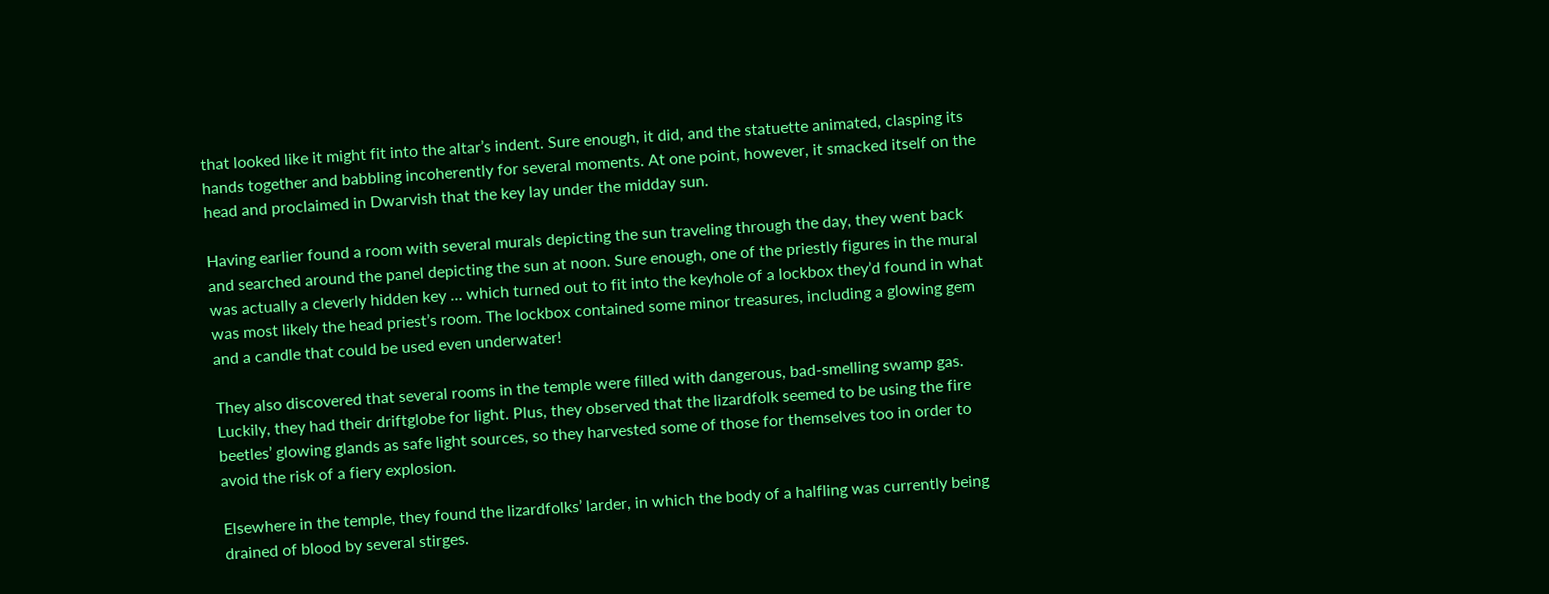that looked like it might fit into the altar’s indent. Sure enough, it did, and the statuette animated, clasping its hands together and babbling incoherently for several moments. At one point, however, it smacked itself on the head and proclaimed in Dwarvish that the key lay under the midday sun.

Having earlier found a room with several murals depicting the sun traveling through the day, they went back and searched around the panel depicting the sun at noon. Sure enough, one of the priestly figures in the mural was actually a cleverly hidden key … which turned out to fit into the keyhole of a lockbox they’d found in what was most likely the head priest’s room. The lockbox contained some minor treasures, including a glowing gem and a candle that could be used even underwater!

They also discovered that several rooms in the temple were filled with dangerous, bad-smelling swamp gas. Luckily, they had their driftglobe for light. Plus, they observed that the lizardfolk seemed to be using the fire beetles’ glowing glands as safe light sources, so they harvested some of those for themselves too in order to avoid the risk of a fiery explosion.

Elsewhere in the temple, they found the lizardfolks’ larder, in which the body of a halfling was currently being drained of blood by several stirges.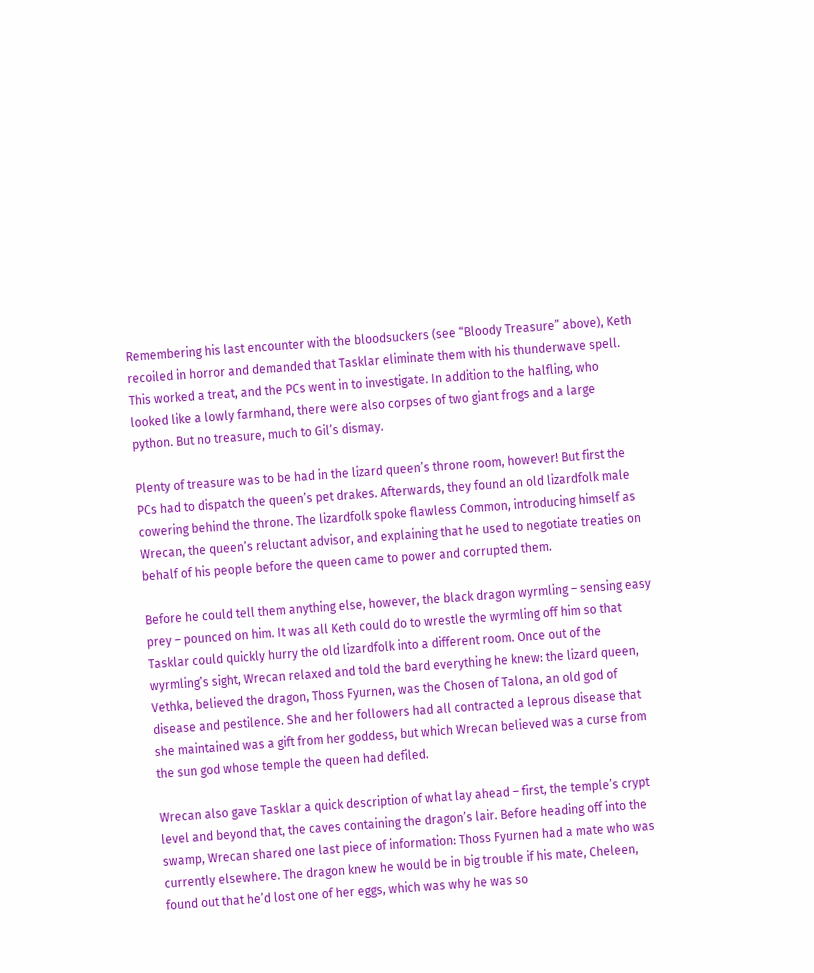Remembering his last encounter with the bloodsuckers (see “Bloody Treasure” above), Keth recoiled in horror and demanded that Tasklar eliminate them with his thunderwave spell. This worked a treat, and the PCs went in to investigate. In addition to the halfling, who looked like a lowly farmhand, there were also corpses of two giant frogs and a large python. But no treasure, much to Gil’s dismay.

Plenty of treasure was to be had in the lizard queen’s throne room, however! But first the PCs had to dispatch the queen’s pet drakes. Afterwards, they found an old lizardfolk male cowering behind the throne. The lizardfolk spoke flawless Common, introducing himself as Wrecan, the queen’s reluctant advisor, and explaining that he used to negotiate treaties on behalf of his people before the queen came to power and corrupted them.

Before he could tell them anything else, however, the black dragon wyrmling – sensing easy prey – pounced on him. It was all Keth could do to wrestle the wyrmling off him so that Tasklar could quickly hurry the old lizardfolk into a different room. Once out of the wyrmling’s sight, Wrecan relaxed and told the bard everything he knew: the lizard queen, Vethka, believed the dragon, Thoss Fyurnen, was the Chosen of Talona, an old god of disease and pestilence. She and her followers had all contracted a leprous disease that she maintained was a gift from her goddess, but which Wrecan believed was a curse from the sun god whose temple the queen had defiled.

Wrecan also gave Tasklar a quick description of what lay ahead – first, the temple’s crypt level and beyond that, the caves containing the dragon’s lair. Before heading off into the swamp, Wrecan shared one last piece of information: Thoss Fyurnen had a mate who was currently elsewhere. The dragon knew he would be in big trouble if his mate, Cheleen, found out that he’d lost one of her eggs, which was why he was so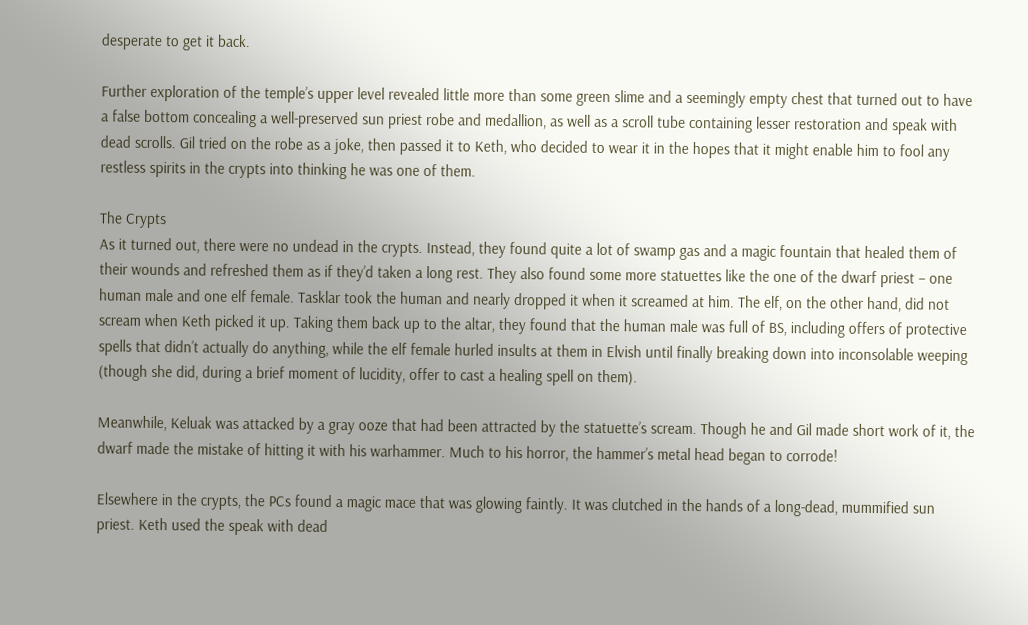desperate to get it back.

Further exploration of the temple’s upper level revealed little more than some green slime and a seemingly empty chest that turned out to have a false bottom concealing a well-preserved sun priest robe and medallion, as well as a scroll tube containing lesser restoration and speak with dead scrolls. Gil tried on the robe as a joke, then passed it to Keth, who decided to wear it in the hopes that it might enable him to fool any restless spirits in the crypts into thinking he was one of them.

The Crypts
As it turned out, there were no undead in the crypts. Instead, they found quite a lot of swamp gas and a magic fountain that healed them of their wounds and refreshed them as if they’d taken a long rest. They also found some more statuettes like the one of the dwarf priest – one human male and one elf female. Tasklar took the human and nearly dropped it when it screamed at him. The elf, on the other hand, did not scream when Keth picked it up. Taking them back up to the altar, they found that the human male was full of BS, including offers of protective spells that didn’t actually do anything, while the elf female hurled insults at them in Elvish until finally breaking down into inconsolable weeping (though she did, during a brief moment of lucidity, offer to cast a healing spell on them).

Meanwhile, Keluak was attacked by a gray ooze that had been attracted by the statuette’s scream. Though he and Gil made short work of it, the dwarf made the mistake of hitting it with his warhammer. Much to his horror, the hammer’s metal head began to corrode!

Elsewhere in the crypts, the PCs found a magic mace that was glowing faintly. It was clutched in the hands of a long-dead, mummified sun priest. Keth used the speak with dead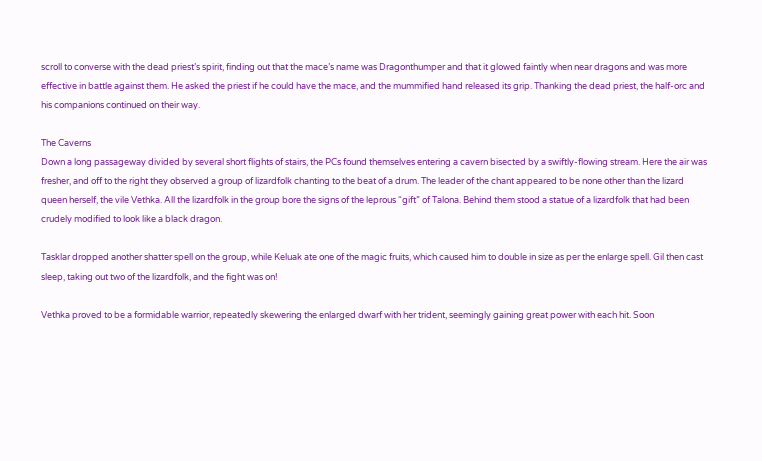scroll to converse with the dead priest’s spirit, finding out that the mace’s name was Dragonthumper and that it glowed faintly when near dragons and was more effective in battle against them. He asked the priest if he could have the mace, and the mummified hand released its grip. Thanking the dead priest, the half-orc and his companions continued on their way.

The Caverns
Down a long passageway divided by several short flights of stairs, the PCs found themselves entering a cavern bisected by a swiftly-flowing stream. Here the air was fresher, and off to the right they observed a group of lizardfolk chanting to the beat of a drum. The leader of the chant appeared to be none other than the lizard queen herself, the vile Vethka. All the lizardfolk in the group bore the signs of the leprous “gift” of Talona. Behind them stood a statue of a lizardfolk that had been crudely modified to look like a black dragon.

Tasklar dropped another shatter spell on the group, while Keluak ate one of the magic fruits, which caused him to double in size as per the enlarge spell. Gil then cast sleep, taking out two of the lizardfolk, and the fight was on!

Vethka proved to be a formidable warrior, repeatedly skewering the enlarged dwarf with her trident, seemingly gaining great power with each hit. Soon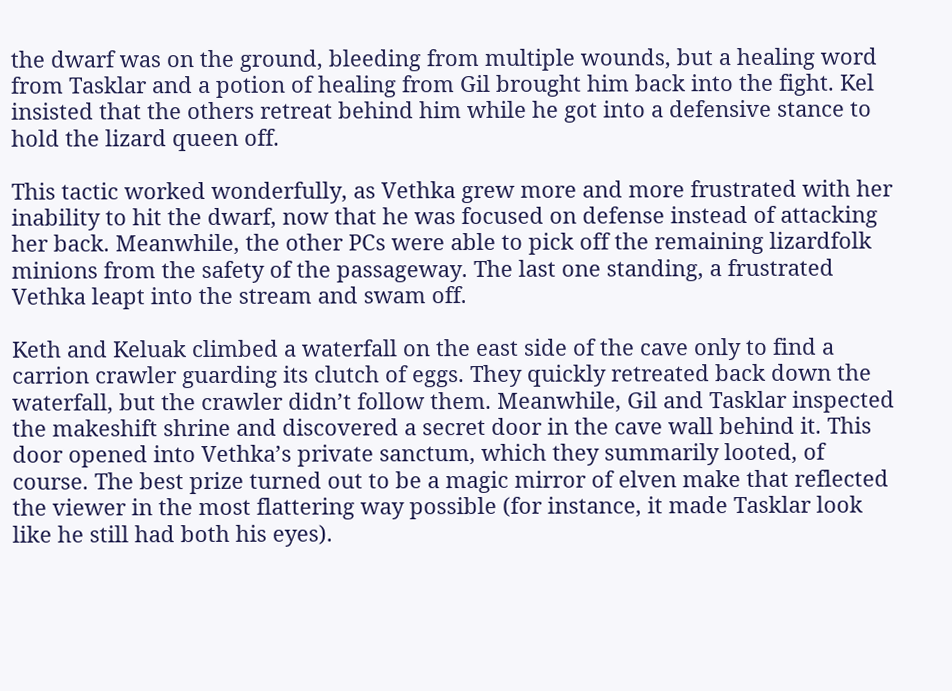the dwarf was on the ground, bleeding from multiple wounds, but a healing word from Tasklar and a potion of healing from Gil brought him back into the fight. Kel insisted that the others retreat behind him while he got into a defensive stance to hold the lizard queen off.

This tactic worked wonderfully, as Vethka grew more and more frustrated with her inability to hit the dwarf, now that he was focused on defense instead of attacking her back. Meanwhile, the other PCs were able to pick off the remaining lizardfolk minions from the safety of the passageway. The last one standing, a frustrated Vethka leapt into the stream and swam off.

Keth and Keluak climbed a waterfall on the east side of the cave only to find a carrion crawler guarding its clutch of eggs. They quickly retreated back down the waterfall, but the crawler didn’t follow them. Meanwhile, Gil and Tasklar inspected the makeshift shrine and discovered a secret door in the cave wall behind it. This door opened into Vethka’s private sanctum, which they summarily looted, of course. The best prize turned out to be a magic mirror of elven make that reflected the viewer in the most flattering way possible (for instance, it made Tasklar look like he still had both his eyes).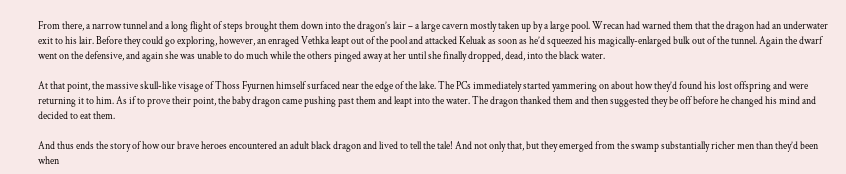From there, a narrow tunnel and a long flight of steps brought them down into the dragon’s lair – a large cavern mostly taken up by a large pool. Wrecan had warned them that the dragon had an underwater exit to his lair. Before they could go exploring, however, an enraged Vethka leapt out of the pool and attacked Keluak as soon as he’d squeezed his magically-enlarged bulk out of the tunnel. Again the dwarf went on the defensive, and again she was unable to do much while the others pinged away at her until she finally dropped, dead, into the black water.

At that point, the massive skull-like visage of Thoss Fyurnen himself surfaced near the edge of the lake. The PCs immediately started yammering on about how they’d found his lost offspring and were returning it to him. As if to prove their point, the baby dragon came pushing past them and leapt into the water. The dragon thanked them and then suggested they be off before he changed his mind and decided to eat them.

And thus ends the story of how our brave heroes encountered an adult black dragon and lived to tell the tale! And not only that, but they emerged from the swamp substantially richer men than they’d been when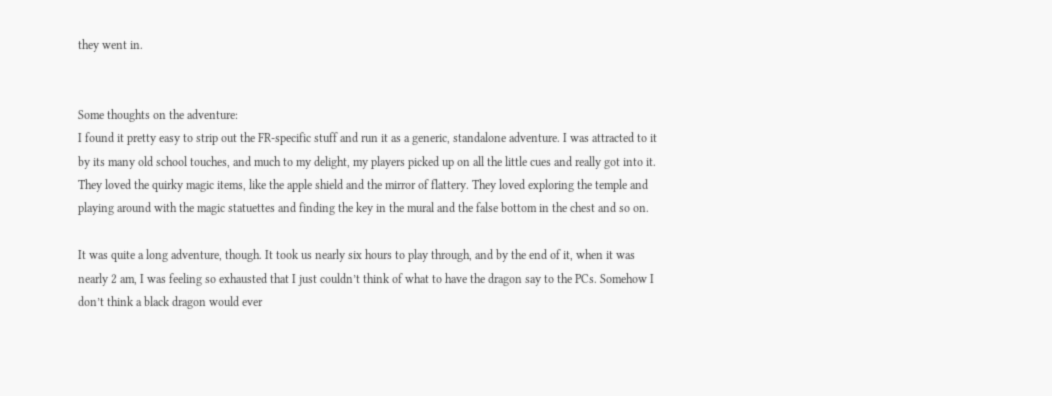they went in.


Some thoughts on the adventure:
I found it pretty easy to strip out the FR-specific stuff and run it as a generic, standalone adventure. I was attracted to it by its many old school touches, and much to my delight, my players picked up on all the little cues and really got into it. They loved the quirky magic items, like the apple shield and the mirror of flattery. They loved exploring the temple and playing around with the magic statuettes and finding the key in the mural and the false bottom in the chest and so on.

It was quite a long adventure, though. It took us nearly six hours to play through, and by the end of it, when it was nearly 2 am, I was feeling so exhausted that I just couldn’t think of what to have the dragon say to the PCs. Somehow I don’t think a black dragon would ever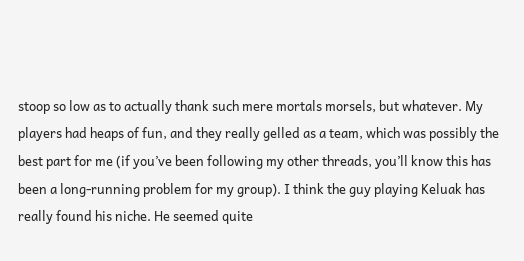stoop so low as to actually thank such mere mortals morsels, but whatever. My players had heaps of fun, and they really gelled as a team, which was possibly the best part for me (if you’ve been following my other threads, you’ll know this has been a long-running problem for my group). I think the guy playing Keluak has really found his niche. He seemed quite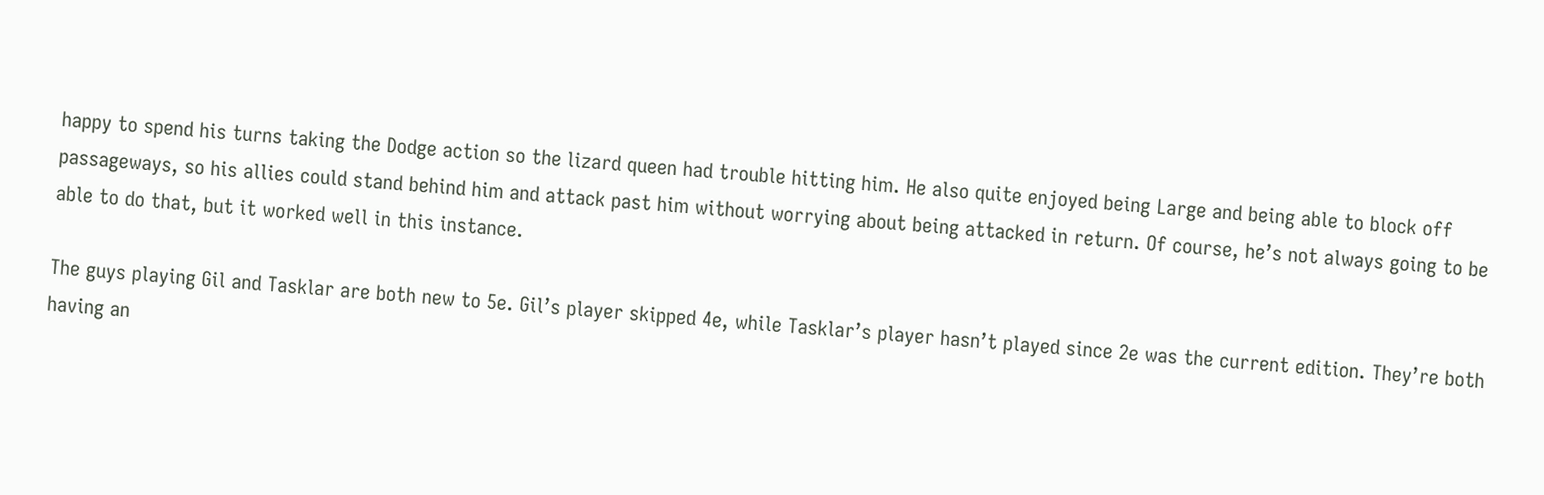happy to spend his turns taking the Dodge action so the lizard queen had trouble hitting him. He also quite enjoyed being Large and being able to block off passageways, so his allies could stand behind him and attack past him without worrying about being attacked in return. Of course, he’s not always going to be able to do that, but it worked well in this instance.

The guys playing Gil and Tasklar are both new to 5e. Gil’s player skipped 4e, while Tasklar’s player hasn’t played since 2e was the current edition. They’re both having an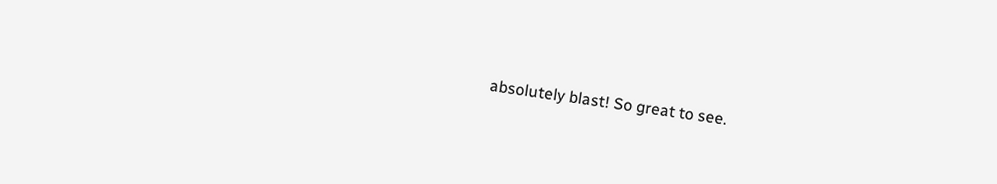absolutely blast! So great to see.